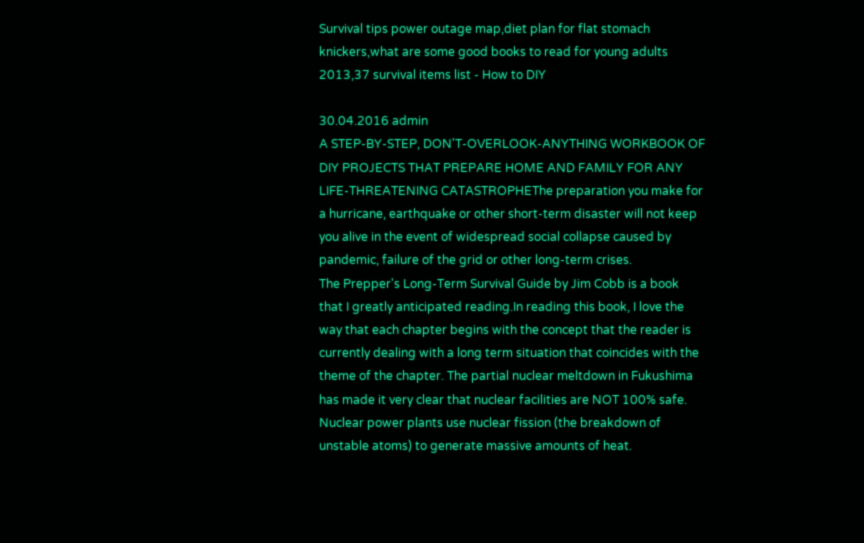Survival tips power outage map,diet plan for flat stomach knickers,what are some good books to read for young adults 2013,37 survival items list - How to DIY

30.04.2016 admin
A STEP-BY-STEP, DON'T-OVERLOOK-ANYTHING WORKBOOK OF DIY PROJECTS THAT PREPARE HOME AND FAMILY FOR ANY LIFE-THREATENING CATASTROPHEThe preparation you make for a hurricane, earthquake or other short-term disaster will not keep you alive in the event of widespread social collapse caused by pandemic, failure of the grid or other long-term crises.
The Prepper's Long-Term Survival Guide by Jim Cobb is a book that I greatly anticipated reading.In reading this book, I love the way that each chapter begins with the concept that the reader is currently dealing with a long term situation that coincides with the theme of the chapter. The partial nuclear meltdown in Fukushima has made it very clear that nuclear facilities are NOT 100% safe.
Nuclear power plants use nuclear fission (the breakdown of unstable atoms) to generate massive amounts of heat.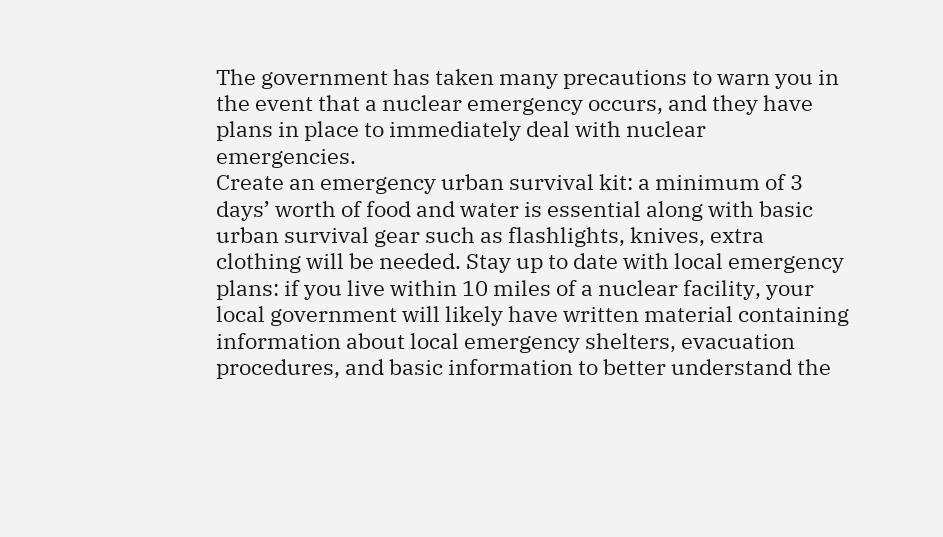The government has taken many precautions to warn you in the event that a nuclear emergency occurs, and they have plans in place to immediately deal with nuclear emergencies.
Create an emergency urban survival kit: a minimum of 3 days’ worth of food and water is essential along with basic urban survival gear such as flashlights, knives, extra clothing will be needed. Stay up to date with local emergency plans: if you live within 10 miles of a nuclear facility, your local government will likely have written material containing information about local emergency shelters, evacuation procedures, and basic information to better understand the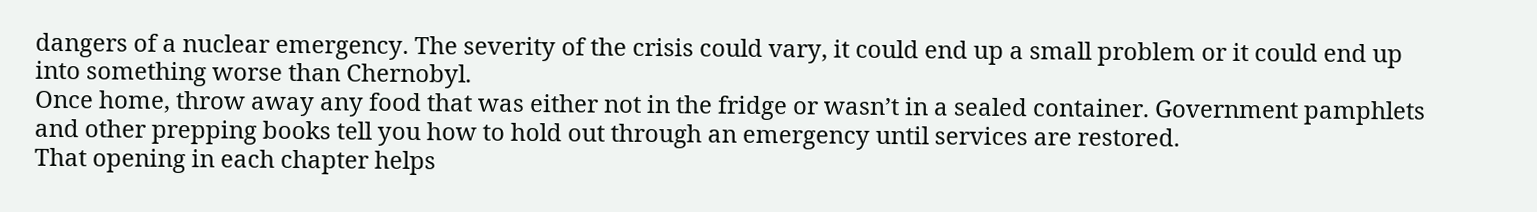dangers of a nuclear emergency. The severity of the crisis could vary, it could end up a small problem or it could end up into something worse than Chernobyl.
Once home, throw away any food that was either not in the fridge or wasn’t in a sealed container. Government pamphlets and other prepping books tell you how to hold out through an emergency until services are restored.
That opening in each chapter helps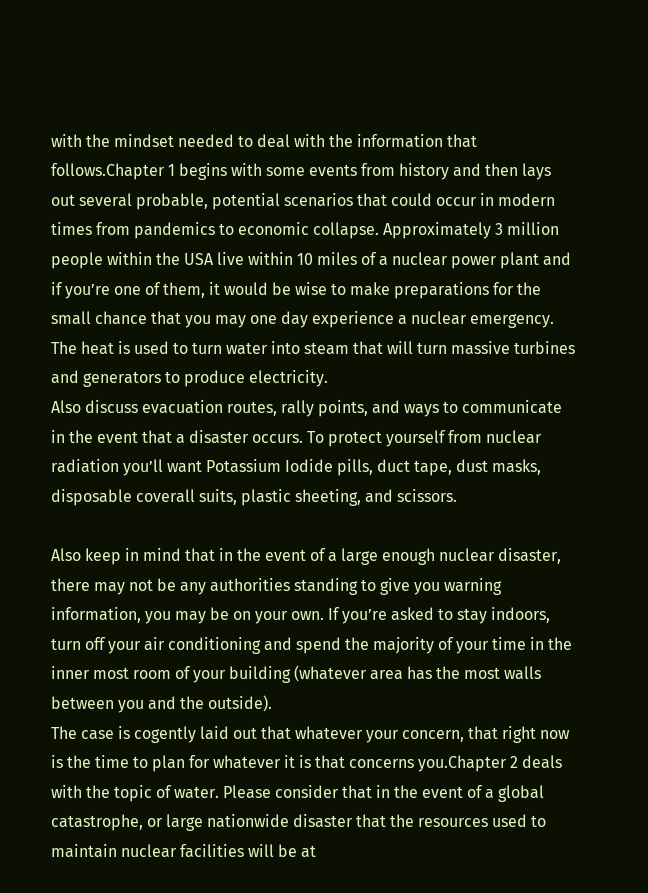with the mindset needed to deal with the information that follows.Chapter 1 begins with some events from history and then lays out several probable, potential scenarios that could occur in modern times from pandemics to economic collapse. Approximately 3 million people within the USA live within 10 miles of a nuclear power plant and if you’re one of them, it would be wise to make preparations for the small chance that you may one day experience a nuclear emergency. The heat is used to turn water into steam that will turn massive turbines and generators to produce electricity.
Also discuss evacuation routes, rally points, and ways to communicate in the event that a disaster occurs. To protect yourself from nuclear radiation you’ll want Potassium Iodide pills, duct tape, dust masks, disposable coverall suits, plastic sheeting, and scissors.

Also keep in mind that in the event of a large enough nuclear disaster, there may not be any authorities standing to give you warning information, you may be on your own. If you’re asked to stay indoors, turn off your air conditioning and spend the majority of your time in the inner most room of your building (whatever area has the most walls between you and the outside).
The case is cogently laid out that whatever your concern, that right now is the time to plan for whatever it is that concerns you.Chapter 2 deals with the topic of water. Please consider that in the event of a global catastrophe, or large nationwide disaster that the resources used to maintain nuclear facilities will be at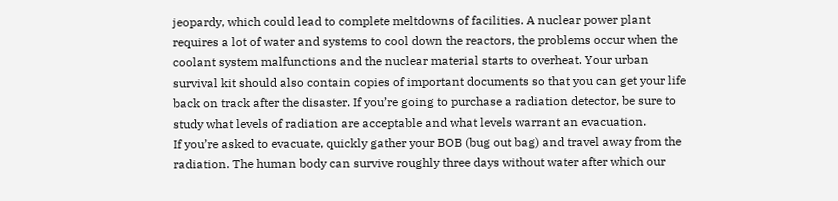jeopardy, which could lead to complete meltdowns of facilities. A nuclear power plant requires a lot of water and systems to cool down the reactors, the problems occur when the coolant system malfunctions and the nuclear material starts to overheat. Your urban survival kit should also contain copies of important documents so that you can get your life back on track after the disaster. If you’re going to purchase a radiation detector, be sure to study what levels of radiation are acceptable and what levels warrant an evacuation.
If you’re asked to evacuate, quickly gather your BOB (bug out bag) and travel away from the radiation. The human body can survive roughly three days without water after which our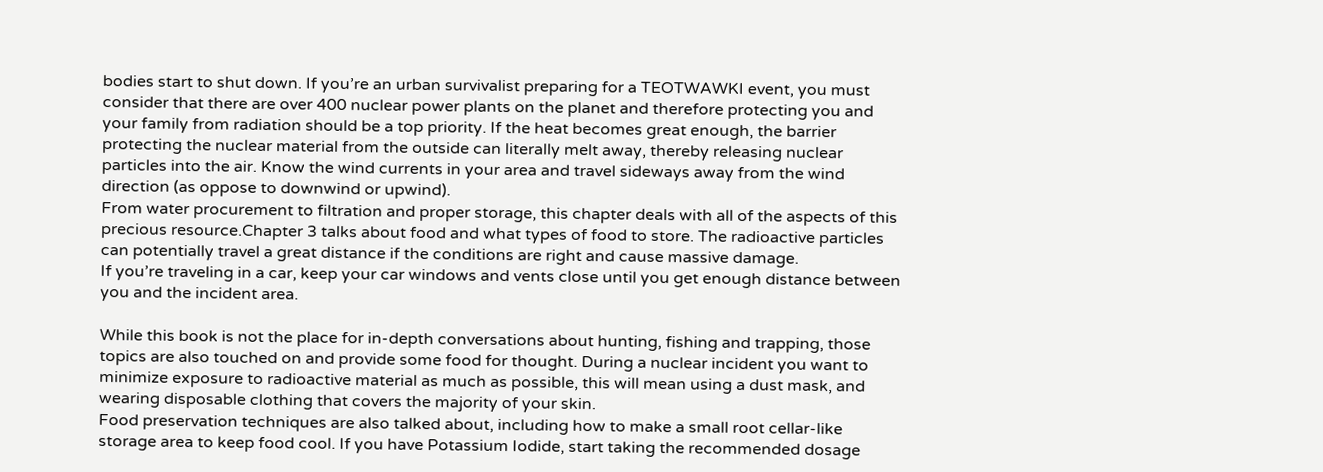bodies start to shut down. If you’re an urban survivalist preparing for a TEOTWAWKI event, you must consider that there are over 400 nuclear power plants on the planet and therefore protecting you and your family from radiation should be a top priority. If the heat becomes great enough, the barrier protecting the nuclear material from the outside can literally melt away, thereby releasing nuclear particles into the air. Know the wind currents in your area and travel sideways away from the wind direction (as oppose to downwind or upwind).
From water procurement to filtration and proper storage, this chapter deals with all of the aspects of this precious resource.Chapter 3 talks about food and what types of food to store. The radioactive particles can potentially travel a great distance if the conditions are right and cause massive damage.
If you’re traveling in a car, keep your car windows and vents close until you get enough distance between you and the incident area.

While this book is not the place for in-depth conversations about hunting, fishing and trapping, those topics are also touched on and provide some food for thought. During a nuclear incident you want to minimize exposure to radioactive material as much as possible, this will mean using a dust mask, and wearing disposable clothing that covers the majority of your skin.
Food preservation techniques are also talked about, including how to make a small root cellar-like storage area to keep food cool. If you have Potassium Iodide, start taking the recommended dosage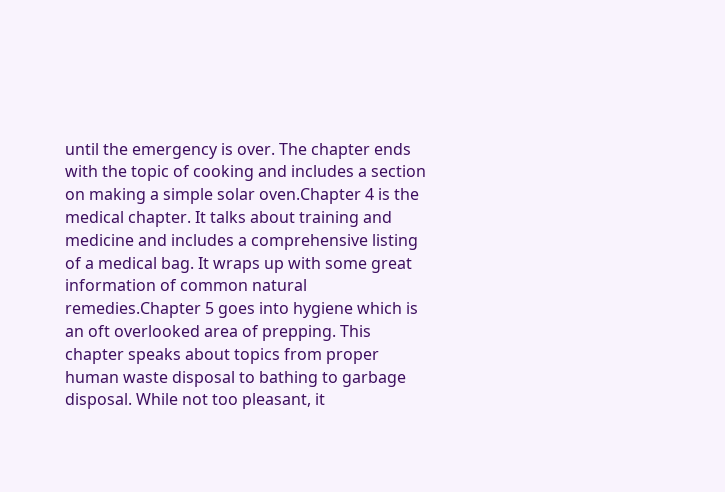until the emergency is over. The chapter ends with the topic of cooking and includes a section on making a simple solar oven.Chapter 4 is the medical chapter. It talks about training and medicine and includes a comprehensive listing of a medical bag. It wraps up with some great information of common natural remedies.Chapter 5 goes into hygiene which is an oft overlooked area of prepping. This chapter speaks about topics from proper human waste disposal to bathing to garbage disposal. While not too pleasant, it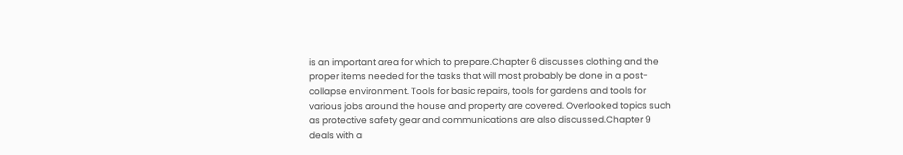is an important area for which to prepare.Chapter 6 discusses clothing and the proper items needed for the tasks that will most probably be done in a post-collapse environment. Tools for basic repairs, tools for gardens and tools for various jobs around the house and property are covered. Overlooked topics such as protective safety gear and communications are also discussed.Chapter 9 deals with a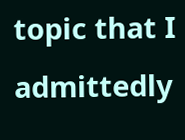topic that I admittedly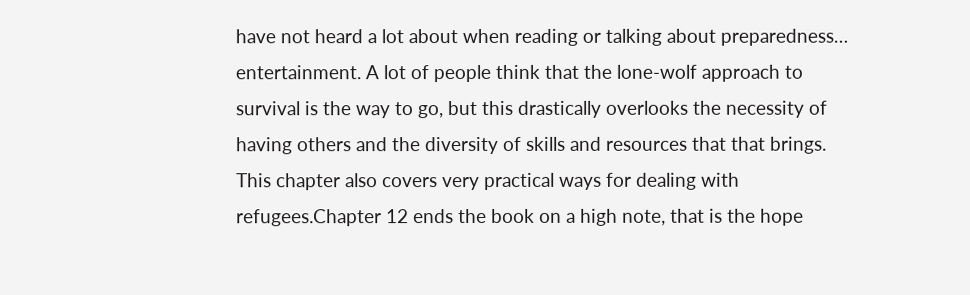have not heard a lot about when reading or talking about preparedness… entertainment. A lot of people think that the lone-wolf approach to survival is the way to go, but this drastically overlooks the necessity of having others and the diversity of skills and resources that that brings. This chapter also covers very practical ways for dealing with refugees.Chapter 12 ends the book on a high note, that is the hope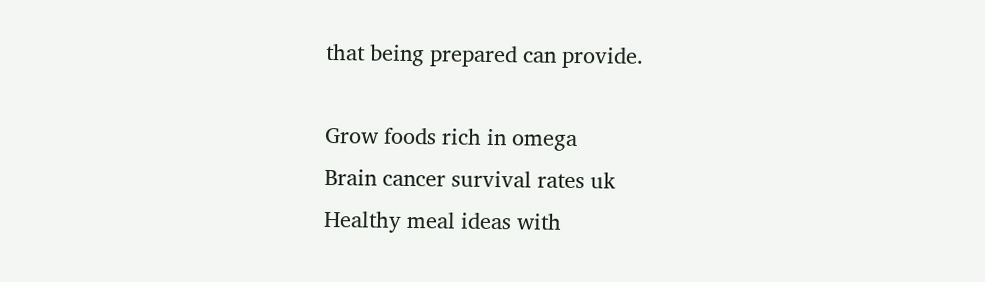that being prepared can provide.

Grow foods rich in omega
Brain cancer survival rates uk
Healthy meal ideas with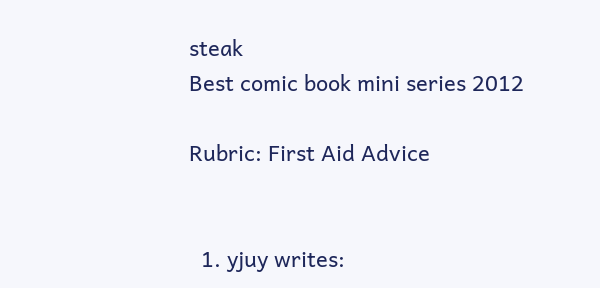steak
Best comic book mini series 2012

Rubric: First Aid Advice


  1. yjuy writes: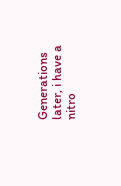Generations later, i have a nitro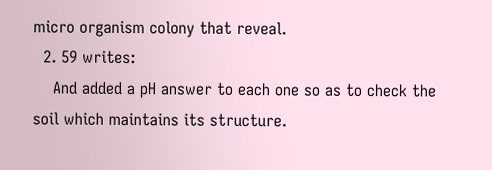micro organism colony that reveal.
  2. 59 writes:
    And added a pH answer to each one so as to check the soil which maintains its structure.